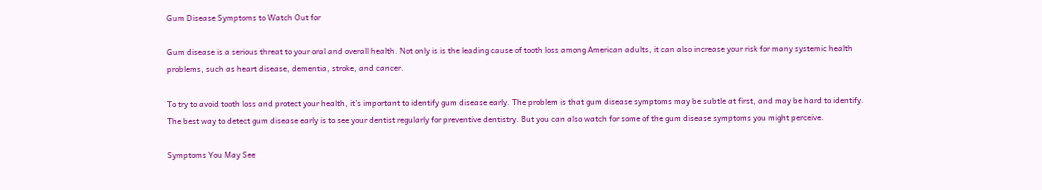Gum Disease Symptoms to Watch Out for

Gum disease is a serious threat to your oral and overall health. Not only is is the leading cause of tooth loss among American adults, it can also increase your risk for many systemic health problems, such as heart disease, dementia, stroke, and cancer.

To try to avoid tooth loss and protect your health, it’s important to identify gum disease early. The problem is that gum disease symptoms may be subtle at first, and may be hard to identify. The best way to detect gum disease early is to see your dentist regularly for preventive dentistry. But you can also watch for some of the gum disease symptoms you might perceive.

Symptoms You May See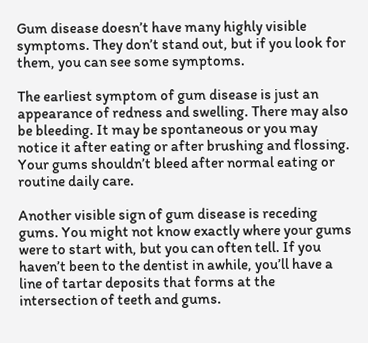Gum disease doesn’t have many highly visible symptoms. They don’t stand out, but if you look for them, you can see some symptoms.

The earliest symptom of gum disease is just an appearance of redness and swelling. There may also be bleeding. It may be spontaneous or you may notice it after eating or after brushing and flossing. Your gums shouldn’t bleed after normal eating or routine daily care.

Another visible sign of gum disease is receding gums. You might not know exactly where your gums were to start with, but you can often tell. If you haven’t been to the dentist in awhile, you’ll have a line of tartar deposits that forms at the intersection of teeth and gums.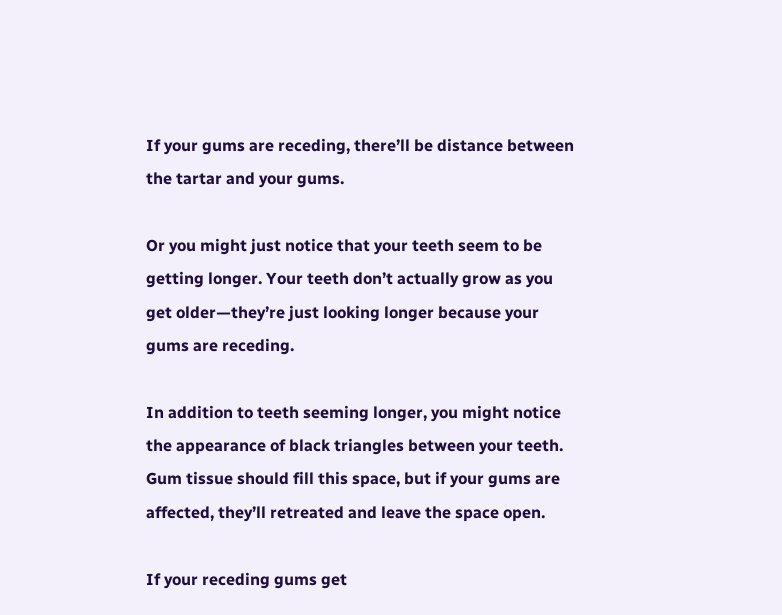If your gums are receding, there’ll be distance between the tartar and your gums.

Or you might just notice that your teeth seem to be getting longer. Your teeth don’t actually grow as you get older—they’re just looking longer because your gums are receding.

In addition to teeth seeming longer, you might notice the appearance of black triangles between your teeth. Gum tissue should fill this space, but if your gums are affected, they’ll retreated and leave the space open.

If your receding gums get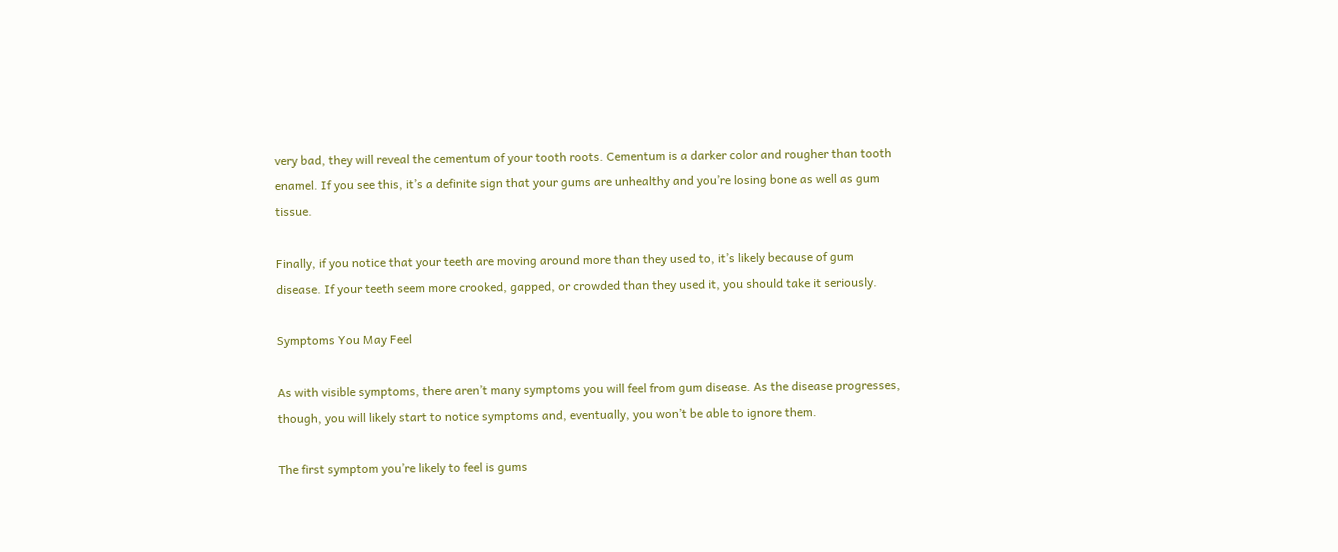very bad, they will reveal the cementum of your tooth roots. Cementum is a darker color and rougher than tooth enamel. If you see this, it’s a definite sign that your gums are unhealthy and you’re losing bone as well as gum tissue.

Finally, if you notice that your teeth are moving around more than they used to, it’s likely because of gum disease. If your teeth seem more crooked, gapped, or crowded than they used it, you should take it seriously.

Symptoms You May Feel

As with visible symptoms, there aren’t many symptoms you will feel from gum disease. As the disease progresses, though, you will likely start to notice symptoms and, eventually, you won’t be able to ignore them.

The first symptom you’re likely to feel is gums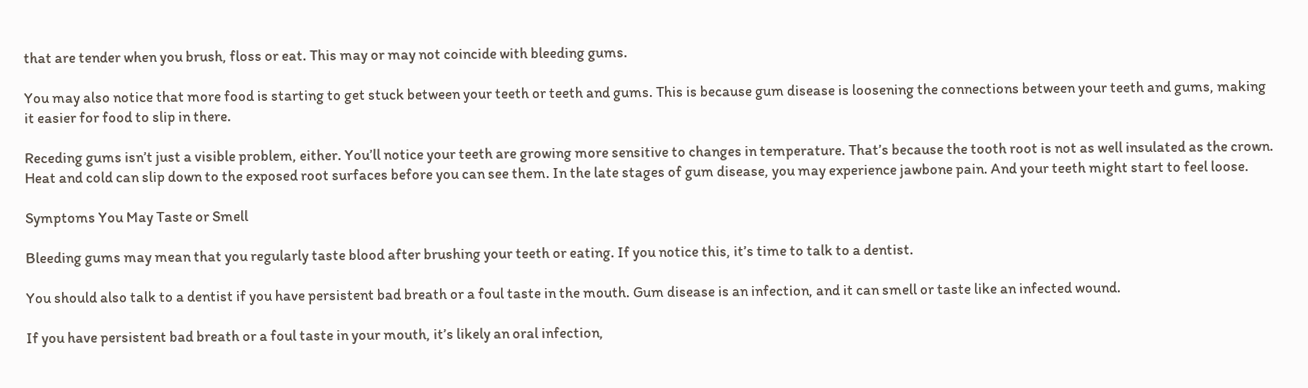that are tender when you brush, floss or eat. This may or may not coincide with bleeding gums.

You may also notice that more food is starting to get stuck between your teeth or teeth and gums. This is because gum disease is loosening the connections between your teeth and gums, making it easier for food to slip in there.

Receding gums isn’t just a visible problem, either. You’ll notice your teeth are growing more sensitive to changes in temperature. That’s because the tooth root is not as well insulated as the crown. Heat and cold can slip down to the exposed root surfaces before you can see them. In the late stages of gum disease, you may experience jawbone pain. And your teeth might start to feel loose.

Symptoms You May Taste or Smell

Bleeding gums may mean that you regularly taste blood after brushing your teeth or eating. If you notice this, it’s time to talk to a dentist.

You should also talk to a dentist if you have persistent bad breath or a foul taste in the mouth. Gum disease is an infection, and it can smell or taste like an infected wound.

If you have persistent bad breath or a foul taste in your mouth, it’s likely an oral infection,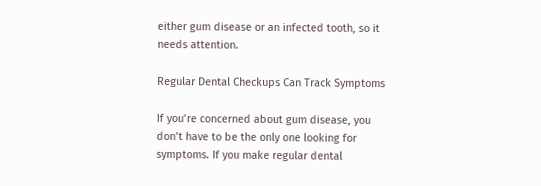either gum disease or an infected tooth, so it needs attention.

Regular Dental Checkups Can Track Symptoms

If you’re concerned about gum disease, you don’t have to be the only one looking for symptoms. If you make regular dental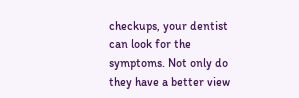checkups, your dentist can look for the symptoms. Not only do they have a better view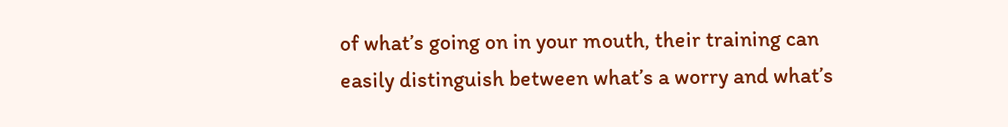of what’s going on in your mouth, their training can easily distinguish between what’s a worry and what’s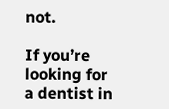not.

If you’re looking for a dentist in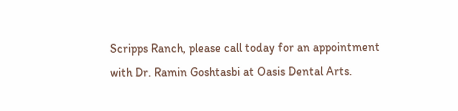Scripps Ranch, please call today for an appointment with Dr. Ramin Goshtasbi at Oasis Dental Arts.